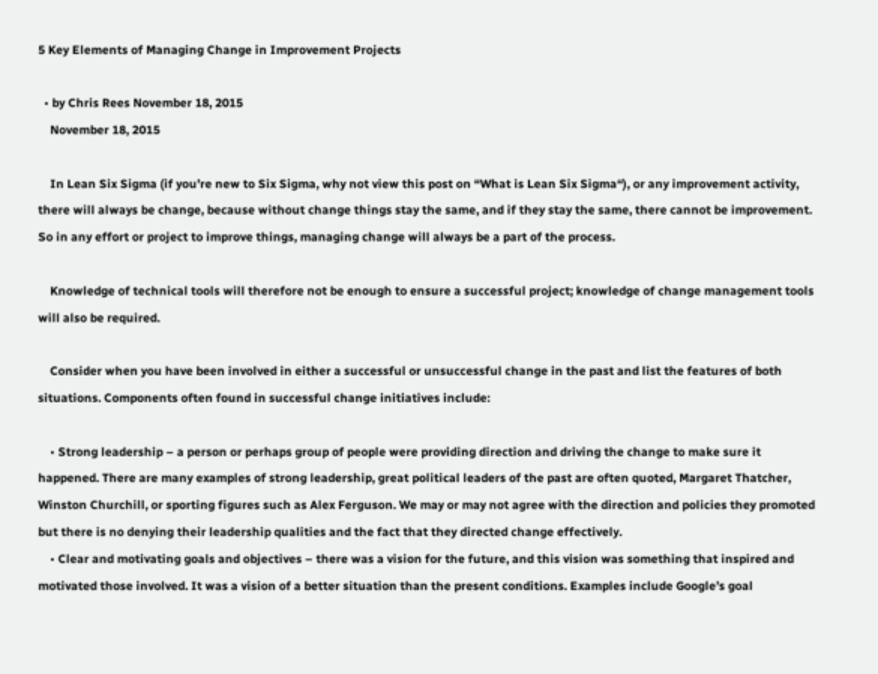5 Key Elements of Managing Change in Improvement Projects

  • by Chris Rees November 18, 2015
    November 18, 2015

    In Lean Six Sigma (if you’re new to Six Sigma, why not view this post on “What is Lean Six Sigma“), or any improvement activity, there will always be change, because without change things stay the same, and if they stay the same, there cannot be improvement. So in any effort or project to improve things, managing change will always be a part of the process.

    Knowledge of technical tools will therefore not be enough to ensure a successful project; knowledge of change management tools will also be required.

    Consider when you have been involved in either a successful or unsuccessful change in the past and list the features of both situations. Components often found in successful change initiatives include:

    • Strong leadership – a person or perhaps group of people were providing direction and driving the change to make sure it happened. There are many examples of strong leadership, great political leaders of the past are often quoted, Margaret Thatcher, Winston Churchill, or sporting figures such as Alex Ferguson. We may or may not agree with the direction and policies they promoted but there is no denying their leadership qualities and the fact that they directed change effectively.
    • Clear and motivating goals and objectives – there was a vision for the future, and this vision was something that inspired and motivated those involved. It was a vision of a better situation than the present conditions. Examples include Google’s goal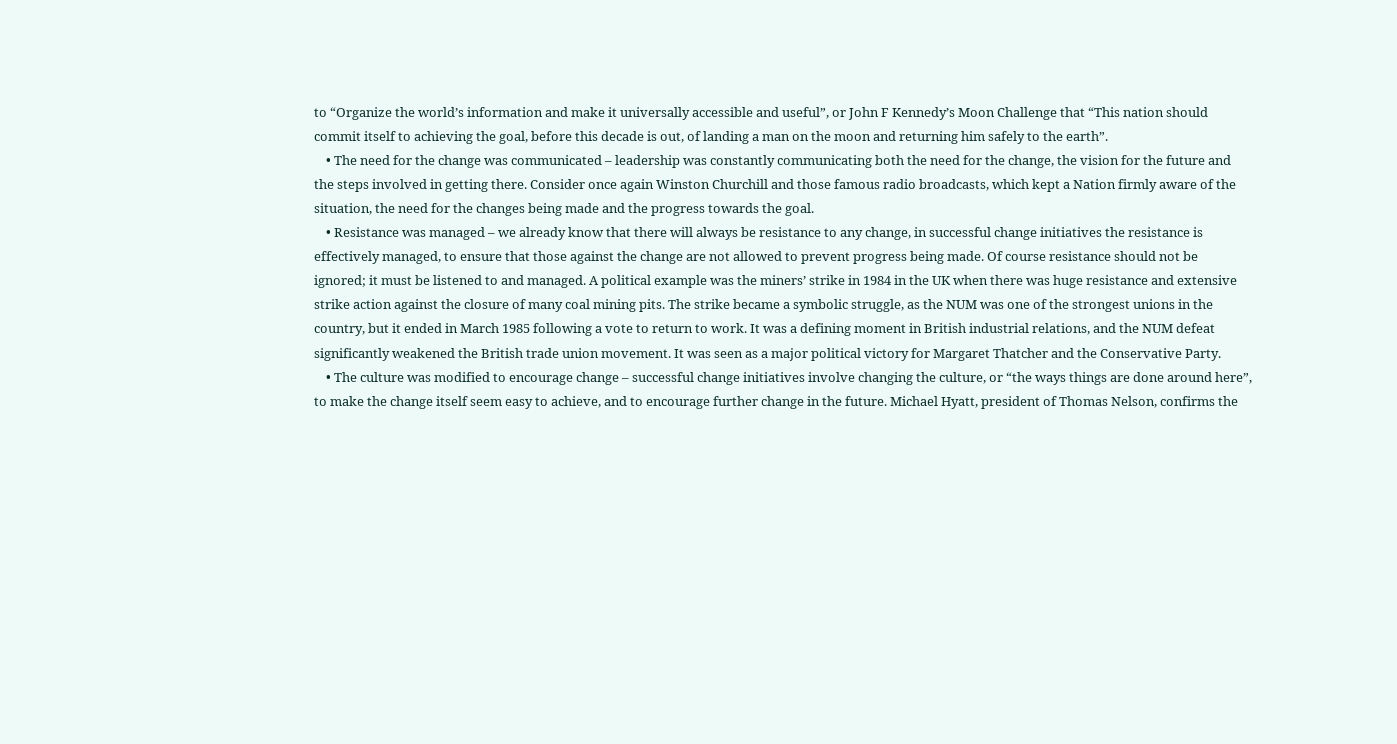to “Organize the world’s information and make it universally accessible and useful”, or John F Kennedy’s Moon Challenge that “This nation should commit itself to achieving the goal, before this decade is out, of landing a man on the moon and returning him safely to the earth”.
    • The need for the change was communicated – leadership was constantly communicating both the need for the change, the vision for the future and the steps involved in getting there. Consider once again Winston Churchill and those famous radio broadcasts, which kept a Nation firmly aware of the situation, the need for the changes being made and the progress towards the goal.
    • Resistance was managed – we already know that there will always be resistance to any change, in successful change initiatives the resistance is effectively managed, to ensure that those against the change are not allowed to prevent progress being made. Of course resistance should not be ignored; it must be listened to and managed. A political example was the miners’ strike in 1984 in the UK when there was huge resistance and extensive strike action against the closure of many coal mining pits. The strike became a symbolic struggle, as the NUM was one of the strongest unions in the country, but it ended in March 1985 following a vote to return to work. It was a defining moment in British industrial relations, and the NUM defeat significantly weakened the British trade union movement. It was seen as a major political victory for Margaret Thatcher and the Conservative Party.
    • The culture was modified to encourage change – successful change initiatives involve changing the culture, or “the ways things are done around here”, to make the change itself seem easy to achieve, and to encourage further change in the future. Michael Hyatt, president of Thomas Nelson, confirms the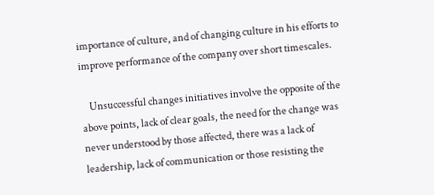importance of culture, and of changing culture in his efforts to improve performance of the company over short timescales.

    Unsuccessful changes initiatives involve the opposite of the above points, lack of clear goals, the need for the change was never understood by those affected, there was a lack of leadership, lack of communication or those resisting the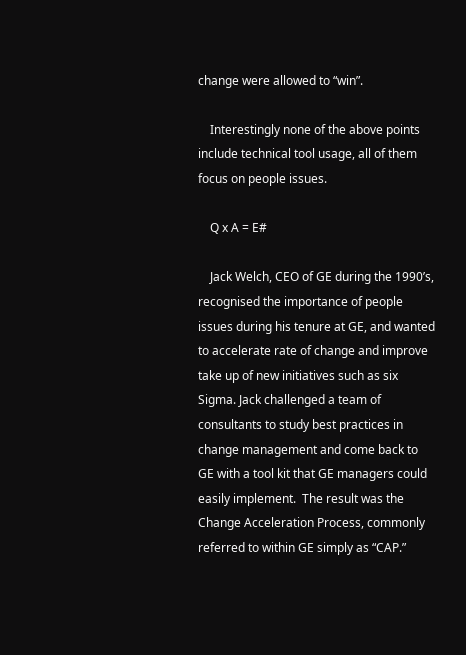change were allowed to “win”.

    Interestingly none of the above points include technical tool usage, all of them focus on people issues.

    Q x A = E#

    Jack Welch, CEO of GE during the 1990’s, recognised the importance of people issues during his tenure at GE, and wanted to accelerate rate of change and improve take up of new initiatives such as six Sigma. Jack challenged a team of consultants to study best practices in change management and come back to GE with a tool kit that GE managers could easily implement.  The result was the Change Acceleration Process, commonly referred to within GE simply as “CAP.”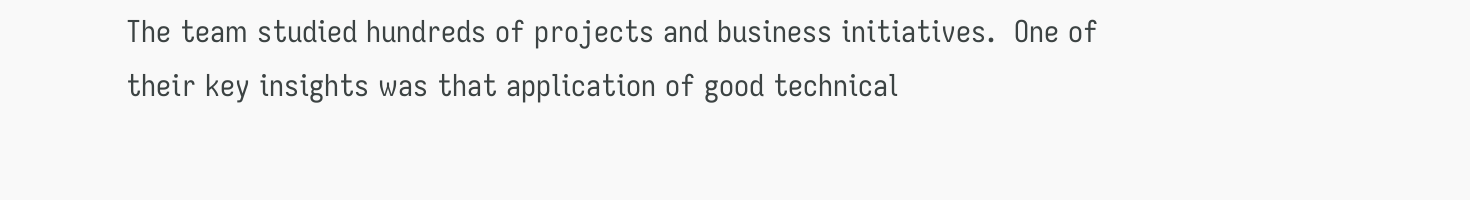The team studied hundreds of projects and business initiatives.  One of their key insights was that application of good technical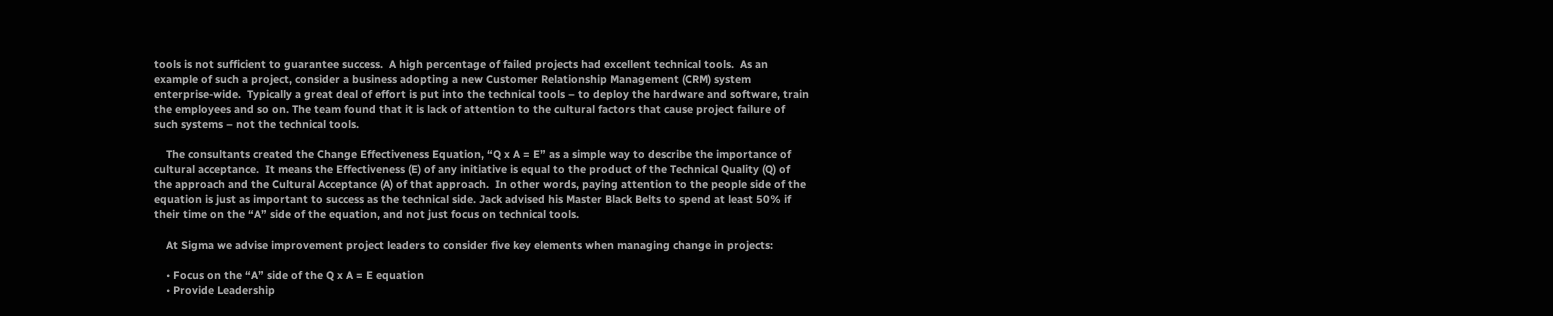tools is not sufficient to guarantee success.  A high percentage of failed projects had excellent technical tools.  As an example of such a project, consider a business adopting a new Customer Relationship Management (CRM) system enterprise-wide.  Typically a great deal of effort is put into the technical tools – to deploy the hardware and software, train the employees and so on. The team found that it is lack of attention to the cultural factors that cause project failure of such systems – not the technical tools.

    The consultants created the Change Effectiveness Equation, “Q x A = E” as a simple way to describe the importance of cultural acceptance.  It means the Effectiveness (E) of any initiative is equal to the product of the Technical Quality (Q) of the approach and the Cultural Acceptance (A) of that approach.  In other words, paying attention to the people side of the equation is just as important to success as the technical side. Jack advised his Master Black Belts to spend at least 50% if their time on the “A” side of the equation, and not just focus on technical tools.

    At Sigma we advise improvement project leaders to consider five key elements when managing change in projects:

    • Focus on the “A” side of the Q x A = E equation
    • Provide Leadership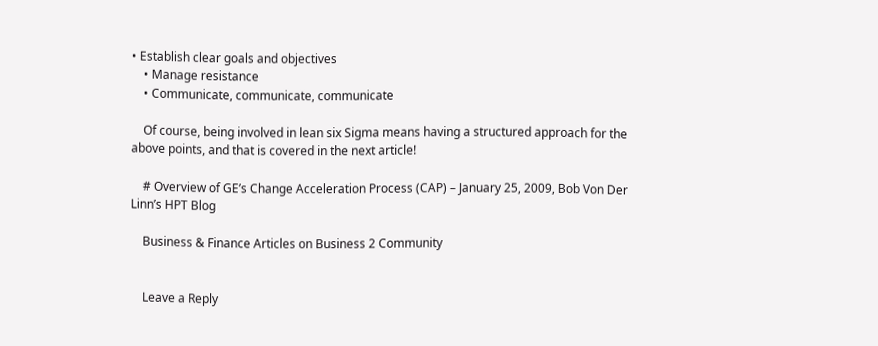• Establish clear goals and objectives
    • Manage resistance
    • Communicate, communicate, communicate

    Of course, being involved in lean six Sigma means having a structured approach for the above points, and that is covered in the next article!

    # Overview of GE’s Change Acceleration Process (CAP) – January 25, 2009, Bob Von Der Linn’s HPT Blog

    Business & Finance Articles on Business 2 Community


    Leave a Reply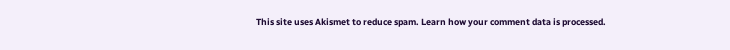This site uses Akismet to reduce spam. Learn how your comment data is processed.